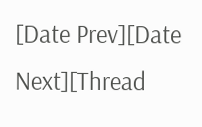[Date Prev][Date Next][Thread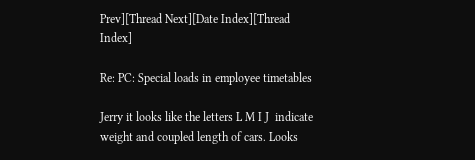Prev][Thread Next][Date Index][Thread Index]

Re: PC: Special loads in employee timetables

Jerry it looks like the letters L M I J  indicate weight and coupled length of cars. Looks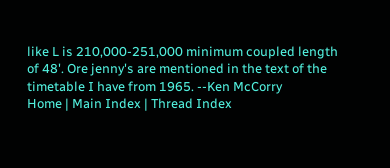like L is 210,000-251,000 minimum coupled length of 48'. Ore jenny's are mentioned in the text of the timetable I have from 1965. --Ken McCorry
Home | Main Index | Thread Index